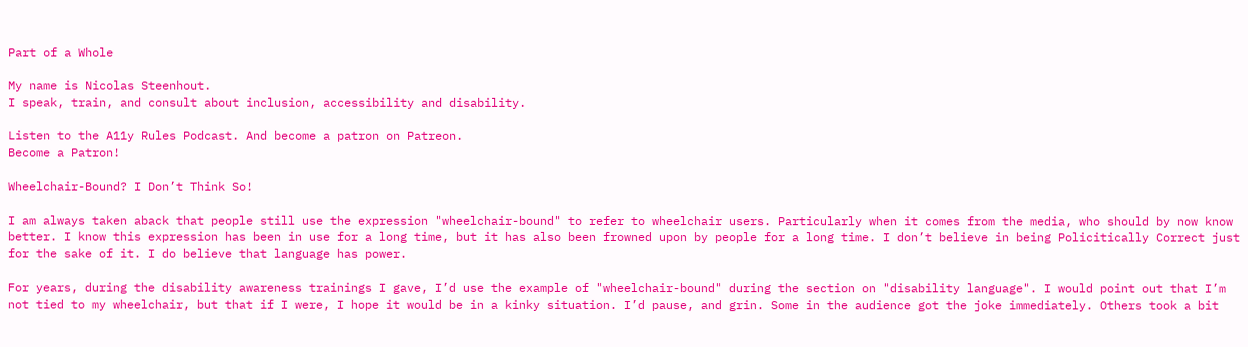Part of a Whole

My name is Nicolas Steenhout.
I speak, train, and consult about inclusion, accessibility and disability.

Listen to the A11y Rules Podcast. And become a patron on Patreon.
Become a Patron!

Wheelchair-Bound? I Don’t Think So!

I am always taken aback that people still use the expression "wheelchair-bound" to refer to wheelchair users. Particularly when it comes from the media, who should by now know better. I know this expression has been in use for a long time, but it has also been frowned upon by people for a long time. I don’t believe in being Policitically Correct just for the sake of it. I do believe that language has power.

For years, during the disability awareness trainings I gave, I’d use the example of "wheelchair-bound" during the section on "disability language". I would point out that I’m not tied to my wheelchair, but that if I were, I hope it would be in a kinky situation. I’d pause, and grin. Some in the audience got the joke immediately. Others took a bit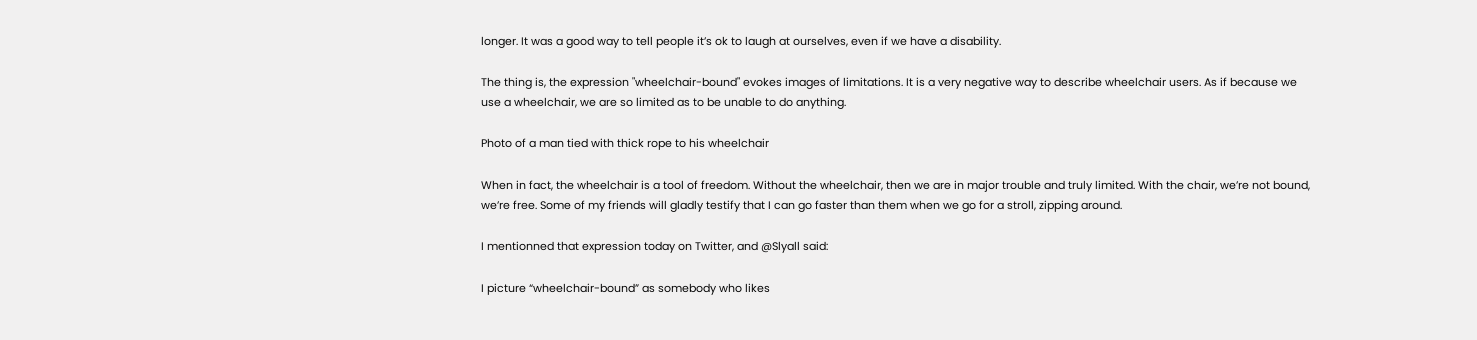longer. It was a good way to tell people it’s ok to laugh at ourselves, even if we have a disability.

The thing is, the expression "wheelchair-bound" evokes images of limitations. It is a very negative way to describe wheelchair users. As if because we use a wheelchair, we are so limited as to be unable to do anything.

Photo of a man tied with thick rope to his wheelchair

When in fact, the wheelchair is a tool of freedom. Without the wheelchair, then we are in major trouble and truly limited. With the chair, we’re not bound, we’re free. Some of my friends will gladly testify that I can go faster than them when we go for a stroll, zipping around.

I mentionned that expression today on Twitter, and @Slyall said:

I picture “wheelchair-bound” as somebody who likes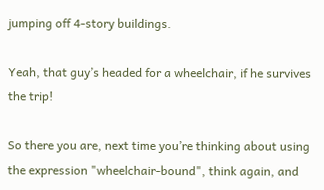jumping off 4-story buildings.

Yeah, that guy’s headed for a wheelchair, if he survives the trip!

So there you are, next time you’re thinking about using the expression "wheelchair-bound", think again, and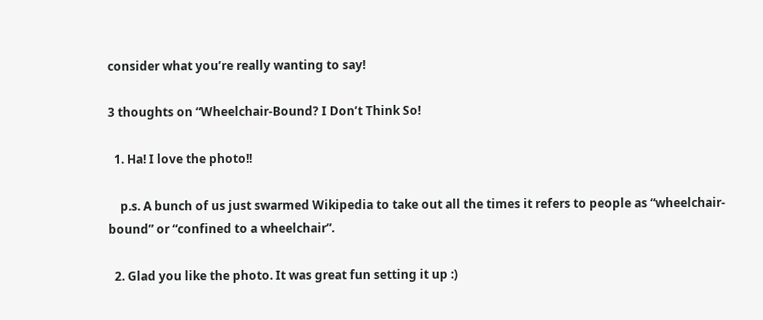consider what you’re really wanting to say!

3 thoughts on “Wheelchair-Bound? I Don’t Think So!

  1. Ha! I love the photo!!

    p.s. A bunch of us just swarmed Wikipedia to take out all the times it refers to people as “wheelchair-bound” or “confined to a wheelchair”.

  2. Glad you like the photo. It was great fun setting it up :)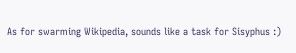As for swarming Wikipedia, sounds like a task for Sisyphus :)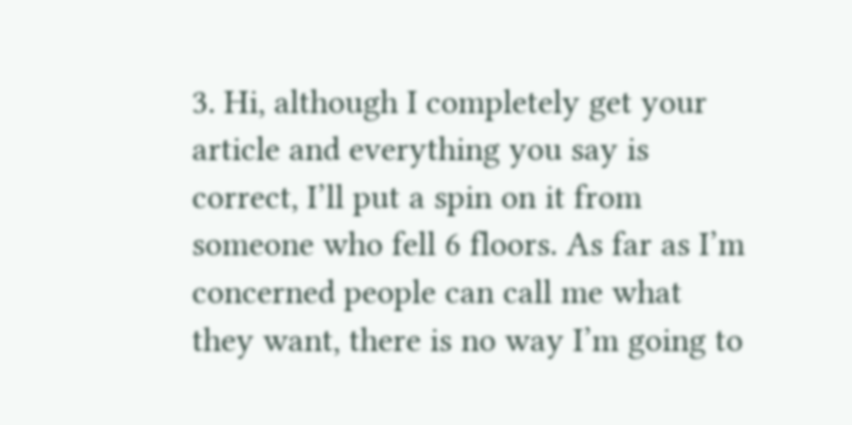3. Hi, although I completely get your article and everything you say is correct, I’ll put a spin on it from someone who fell 6 floors. As far as I’m concerned people can call me what they want, there is no way I’m going to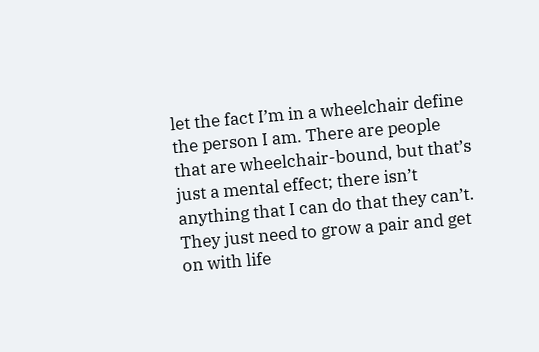let the fact I’m in a wheelchair define the person I am. There are people that are wheelchair-bound, but that’s just a mental effect; there isn’t anything that I can do that they can’t. They just need to grow a pair and get on with life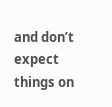and don’t expect things on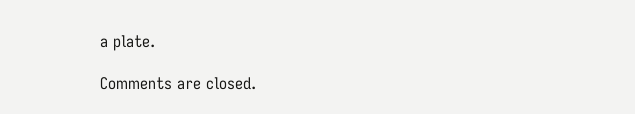a plate.

Comments are closed.